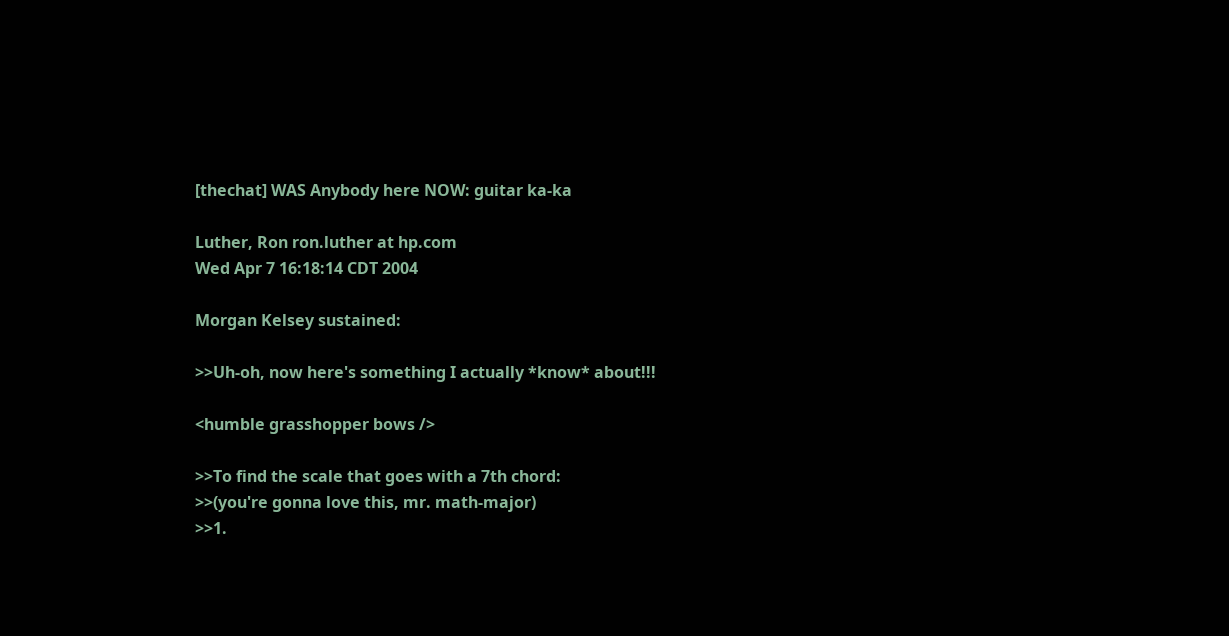[thechat] WAS Anybody here NOW: guitar ka-ka

Luther, Ron ron.luther at hp.com
Wed Apr 7 16:18:14 CDT 2004

Morgan Kelsey sustained:

>>Uh-oh, now here's something I actually *know* about!!!

<humble grasshopper bows />

>>To find the scale that goes with a 7th chord:
>>(you're gonna love this, mr. math-major)
>>1.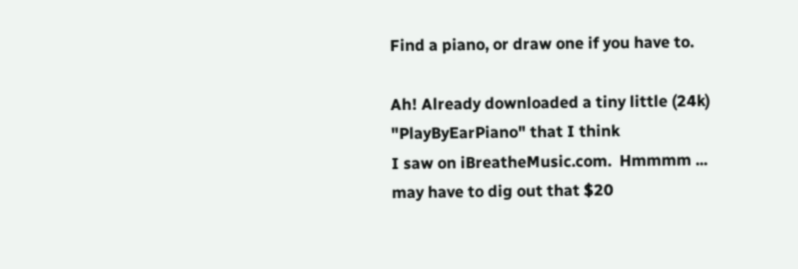Find a piano, or draw one if you have to.

Ah! Already downloaded a tiny little (24k) "PlayByEarPiano" that I think
I saw on iBreatheMusic.com.  Hmmmm ... may have to dig out that $20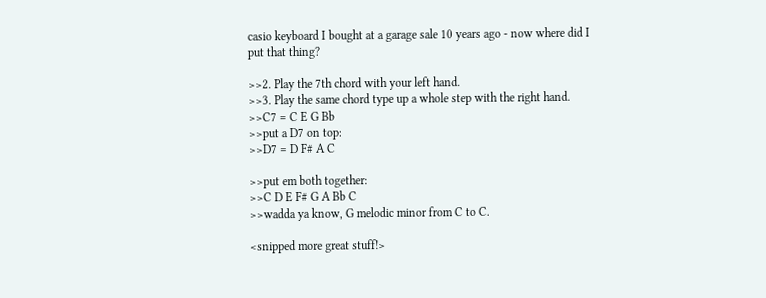casio keyboard I bought at a garage sale 10 years ago - now where did I
put that thing?

>>2. Play the 7th chord with your left hand.
>>3. Play the same chord type up a whole step with the right hand.
>>C7 = C E G Bb
>>put a D7 on top:
>>D7 = D F# A C

>>put em both together:
>>C D E F# G A Bb C
>>wadda ya know, G melodic minor from C to C.

<snipped more great stuff!>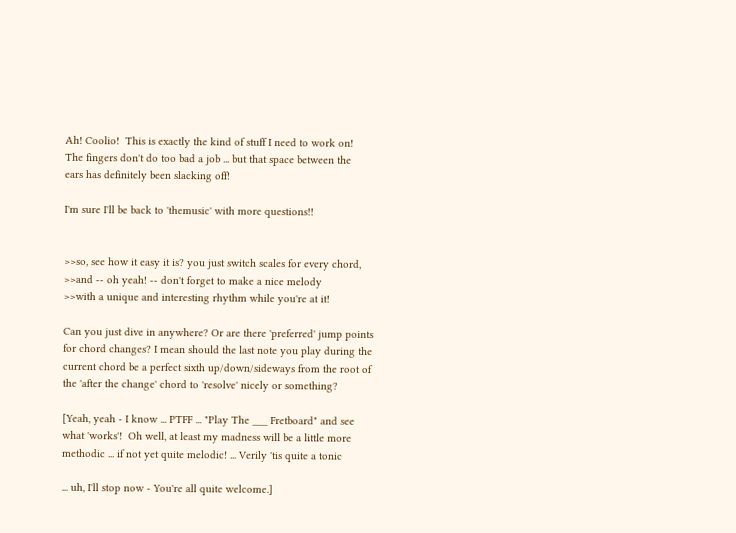Ah! Coolio!  This is exactly the kind of stuff I need to work on!
The fingers don't do too bad a job ... but that space between the
ears has definitely been slacking off!

I'm sure I'll be back to 'themusic' with more questions!!


>>so, see how it easy it is? you just switch scales for every chord,
>>and -- oh yeah! -- don't forget to make a nice melody
>>with a unique and interesting rhythm while you're at it!

Can you just dive in anywhere? Or are there 'preferred' jump points
for chord changes? I mean should the last note you play during the
current chord be a perfect sixth up/down/sideways from the root of
the 'after the change' chord to 'resolve' nicely or something?

[Yeah, yeah - I know ... PTFF ... "Play The ___ Fretboard" and see
what 'works'!  Oh well, at least my madness will be a little more
methodic ... if not yet quite melodic! ... Verily 'tis quite a tonic

... uh, I'll stop now - You're all quite welcome.]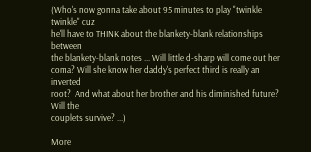(Who's now gonna take about 95 minutes to play "twinkle twinkle" cuz
he'll have to THINK about the blankety-blank relationships between
the blankety-blank notes ... Will little d-sharp will come out her
coma? Will she know her daddy's perfect third is really an inverted
root?  And what about her brother and his diminished future? Will the
couplets survive? ...)

More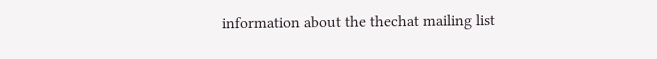information about the thechat mailing list